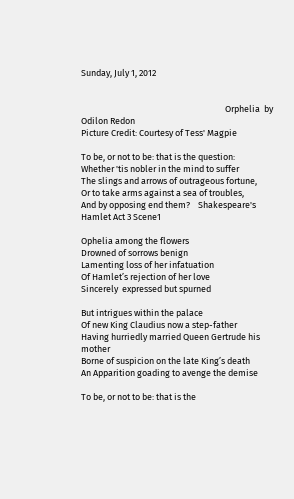Sunday, July 1, 2012


                                                                        Orphelia  by Odilon Redon
Picture Credit: Courtesy of Tess' Magpie

To be, or not to be: that is the question:
Whether 'tis nobler in the mind to suffer
The slings and arrows of outrageous fortune,
Or to take arms against a sea of troubles,
And by opposing end them?    Shakespeare's Hamlet Act 3 Scene1

Ophelia among the flowers
Drowned of sorrows benign
Lamenting loss of her infatuation
Of Hamlet’s rejection of her love
Sincerely  expressed but spurned

But intrigues within the palace
Of new King Claudius now a step-father
Having hurriedly married Queen Gertrude his mother
Borne of suspicion on the late King’s death
An Apparition goading to avenge the demise

To be, or not to be: that is the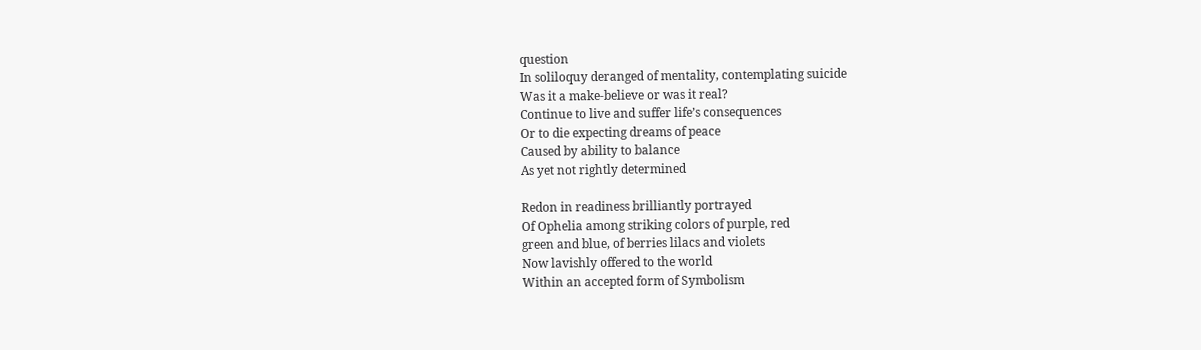question
In soliloquy deranged of mentality, contemplating suicide
Was it a make-believe or was it real?
Continue to live and suffer life’s consequences
Or to die expecting dreams of peace
Caused by ability to balance
As yet not rightly determined

Redon in readiness brilliantly portrayed
Of Ophelia among striking colors of purple, red
green and blue, of berries lilacs and violets
Now lavishly offered to the world
Within an accepted form of Symbolism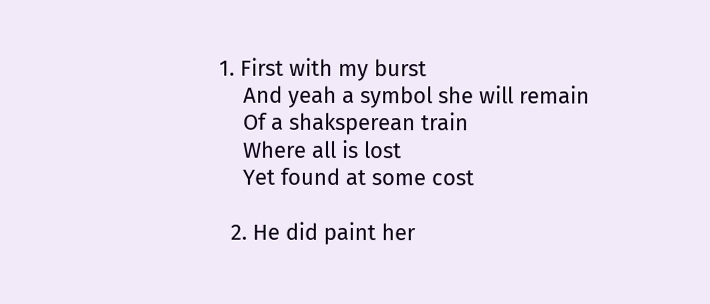1. First with my burst
    And yeah a symbol she will remain
    Of a shaksperean train
    Where all is lost
    Yet found at some cost

  2. He did paint her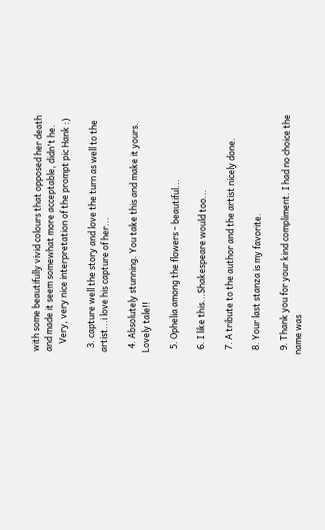with some beautifully vivid colours that opposed her death and made it seem somewhat more acceptable, didn't he.
    Very, very nice interpretation of the prompt pic Hank :)

  3. capture well the story and love the turn as well to the artist...i love his capture of her...

  4. Absolutely stunning. You take this and make it yours. Lovely tale!!

  5. Ophelia among the flowers - beautiful...

  6. I like this...Shakespeare would too...

  7. A tribute to the author and the artist nicely done.

  8. Your last stanza is my favorite.

  9. Thank you for your kind compliment. I had no choice the name was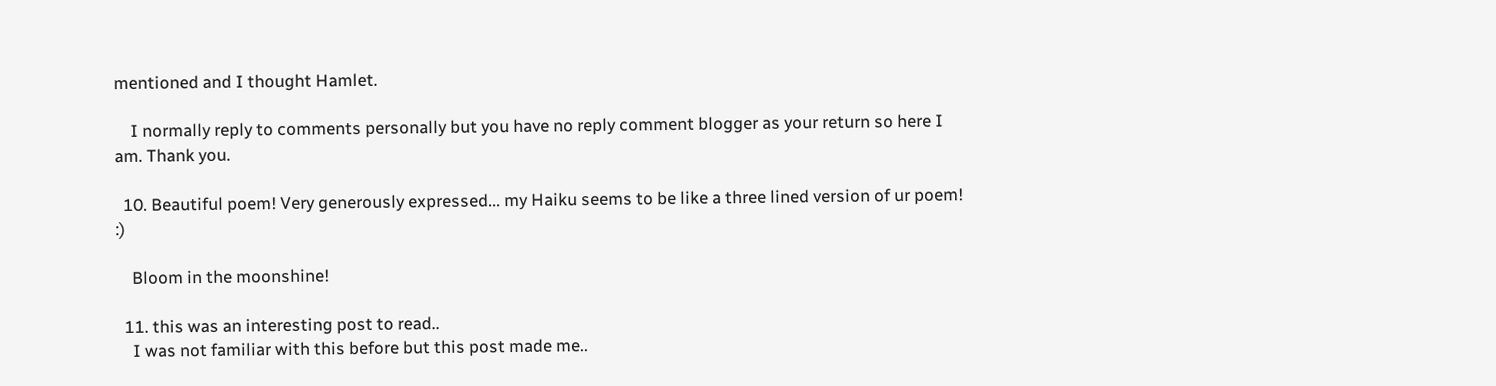mentioned and I thought Hamlet.

    I normally reply to comments personally but you have no reply comment blogger as your return so here I am. Thank you.

  10. Beautiful poem! Very generously expressed... my Haiku seems to be like a three lined version of ur poem! :)

    Bloom in the moonshine!

  11. this was an interesting post to read..
    I was not familiar with this before but this post made me..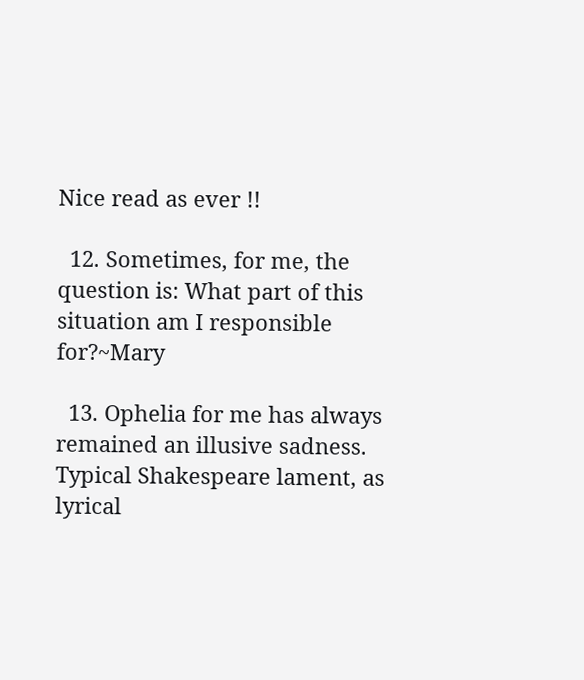Nice read as ever !!

  12. Sometimes, for me, the question is: What part of this situation am I responsible for?~Mary

  13. Ophelia for me has always remained an illusive sadness. Typical Shakespeare lament, as lyrical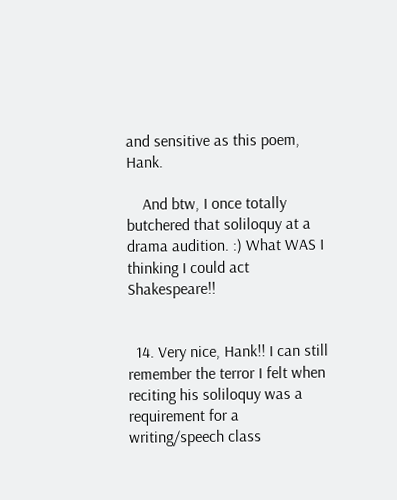and sensitive as this poem, Hank.

    And btw, I once totally butchered that soliloquy at a drama audition. :) What WAS I thinking I could act Shakespeare!!


  14. Very nice, Hank!! I can still remember the terror I felt when reciting his soliloquy was a requirement for a writing/speech class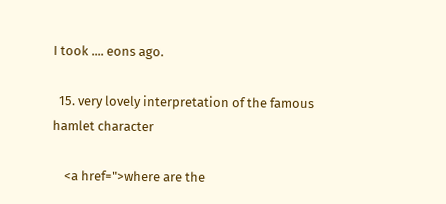I took .... eons ago.

  15. very lovely interpretation of the famous hamlet character

    <a href=">where are the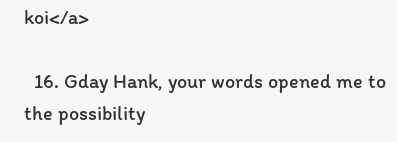koi</a>

  16. Gday Hank, your words opened me to the possibility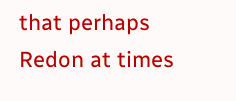that perhaps Redon at times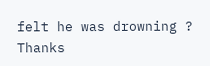felt he was drowning ? Thanks